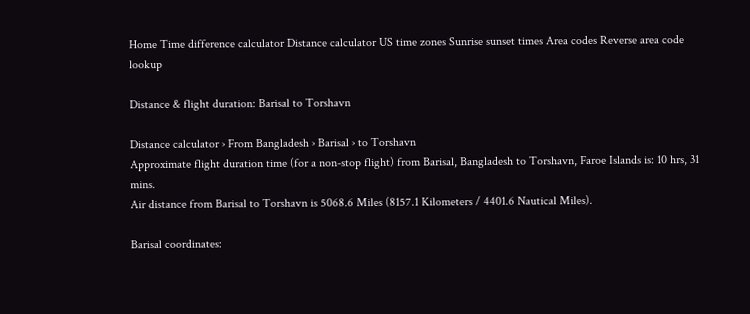Home Time difference calculator Distance calculator US time zones Sunrise sunset times Area codes Reverse area code lookup

Distance & flight duration: Barisal to Torshavn

Distance calculator › From Bangladesh › Barisal › to Torshavn
Approximate flight duration time (for a non-stop flight) from Barisal, Bangladesh to Torshavn, Faroe Islands is: 10 hrs, 31 mins.
Air distance from Barisal to Torshavn is 5068.6 Miles (8157.1 Kilometers / 4401.6 Nautical Miles).

Barisal coordinates: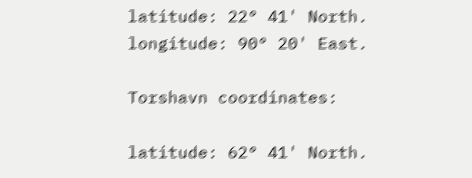latitude: 22° 41' North.
longitude: 90° 20' East.

Torshavn coordinates:

latitude: 62° 41' North.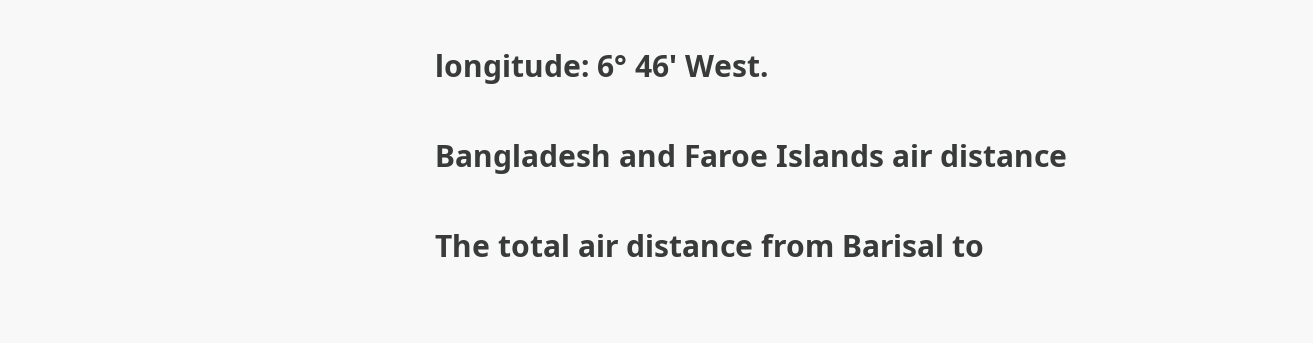longitude: 6° 46' West.

Bangladesh and Faroe Islands air distance

The total air distance from Barisal to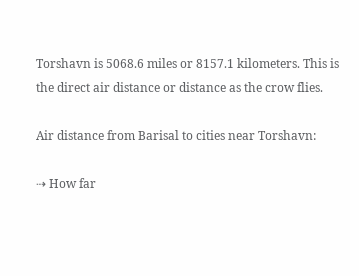Torshavn is 5068.6 miles or 8157.1 kilometers. This is the direct air distance or distance as the crow flies.

Air distance from Barisal to cities near Torshavn:

⇢ How far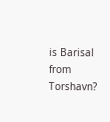is Barisal from Torshavn?